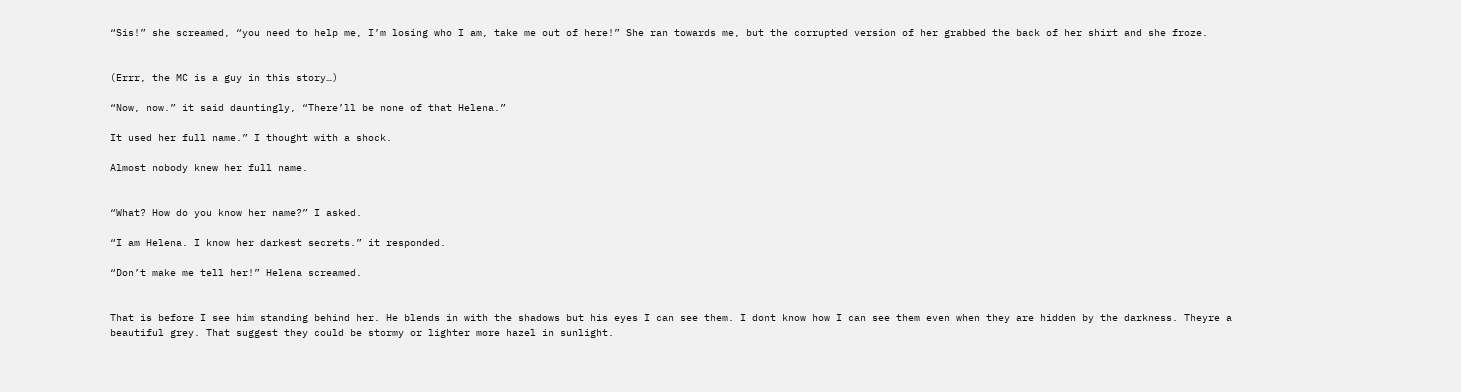“Sis!” she screamed, “you need to help me, I’m losing who I am, take me out of here!” She ran towards me, but the corrupted version of her grabbed the back of her shirt and she froze.


(Errr, the MC is a guy in this story…)

“Now, now.” it said dauntingly, “There’ll be none of that Helena.”

It used her full name.” I thought with a shock.

Almost nobody knew her full name.


“What? How do you know her name?” I asked.

“I am Helena. I know her darkest secrets.” it responded.

“Don’t make me tell her!” Helena screamed.


That is before I see him standing behind her. He blends in with the shadows but his eyes I can see them. I dont know how I can see them even when they are hidden by the darkness. Theyre a beautiful grey. That suggest they could be stormy or lighter more hazel in sunlight.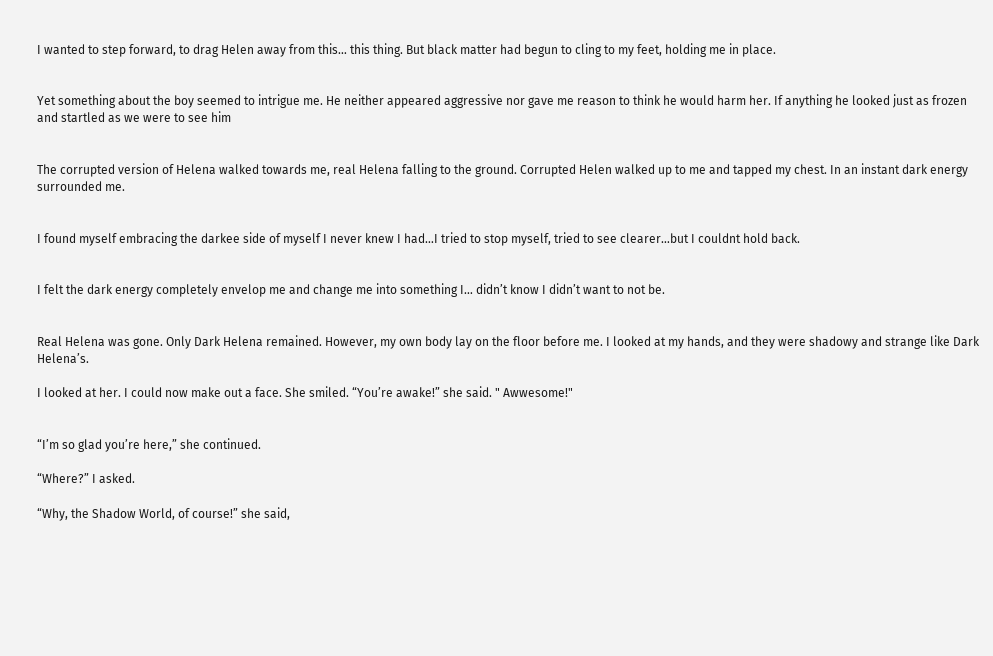I wanted to step forward, to drag Helen away from this… this thing. But black matter had begun to cling to my feet, holding me in place.


Yet something about the boy seemed to intrigue me. He neither appeared aggressive nor gave me reason to think he would harm her. If anything he looked just as frozen and startled as we were to see him


The corrupted version of Helena walked towards me, real Helena falling to the ground. Corrupted Helen walked up to me and tapped my chest. In an instant dark energy surrounded me.


I found myself embracing the darkee side of myself I never knew I had…I tried to stop myself, tried to see clearer…but I couldnt hold back.


I felt the dark energy completely envelop me and change me into something I… didn’t know I didn’t want to not be.


Real Helena was gone. Only Dark Helena remained. However, my own body lay on the floor before me. I looked at my hands, and they were shadowy and strange like Dark Helena’s.

I looked at her. I could now make out a face. She smiled. “You’re awake!” she said. " Awwesome!"


“I’m so glad you’re here,” she continued.

“Where?” I asked.

“Why, the Shadow World, of course!” she said,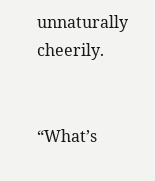unnaturally cheerily.


“What’s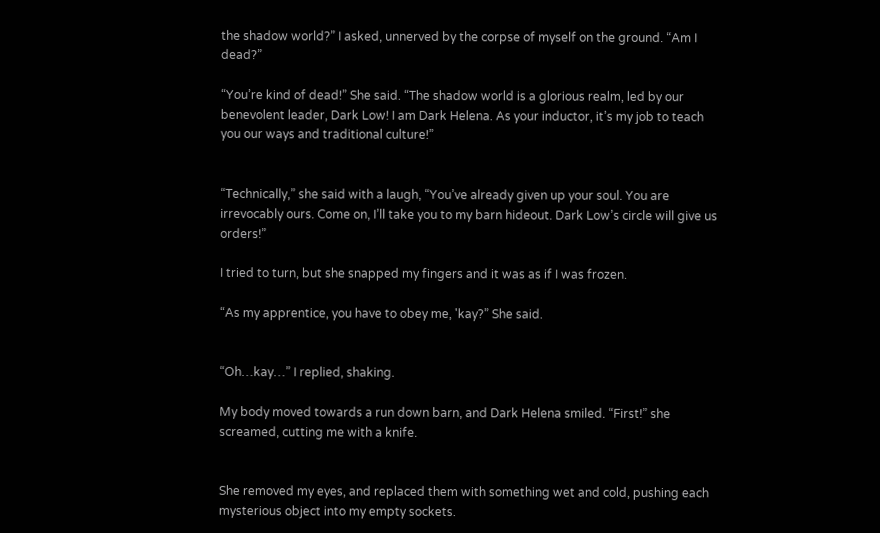the shadow world?” I asked, unnerved by the corpse of myself on the ground. “Am I dead?”

“You’re kind of dead!” She said. “The shadow world is a glorious realm, led by our benevolent leader, Dark Low! I am Dark Helena. As your inductor, it’s my job to teach you our ways and traditional culture!”


“Technically,” she said with a laugh, “You’ve already given up your soul. You are irrevocably ours. Come on, I’ll take you to my barn hideout. Dark Low’s circle will give us orders!”

I tried to turn, but she snapped my fingers and it was as if I was frozen.

“As my apprentice, you have to obey me, 'kay?” She said.


“Oh…kay…” I replied, shaking.

My body moved towards a run down barn, and Dark Helena smiled. “First!” she screamed, cutting me with a knife.


She removed my eyes, and replaced them with something wet and cold, pushing each mysterious object into my empty sockets.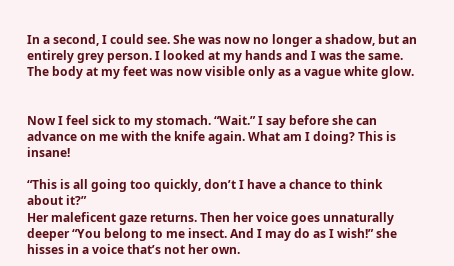In a second, I could see. She was now no longer a shadow, but an entirely grey person. I looked at my hands and I was the same. The body at my feet was now visible only as a vague white glow.


Now I feel sick to my stomach. “Wait.” I say before she can advance on me with the knife again. What am I doing? This is insane!

“This is all going too quickly, don’t I have a chance to think about it?”
Her maleficent gaze returns. Then her voice goes unnaturally deeper “You belong to me insect. And I may do as I wish!” she hisses in a voice that’s not her own.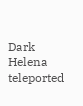Dark Helena teleported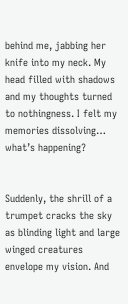behind me, jabbing her knife into my neck. My head filled with shadows and my thoughts turned to nothingness. I felt my memories dissolving… what’s happening?


Suddenly, the shrill of a trumpet cracks the sky as blinding light and large winged creatures envelope my vision. And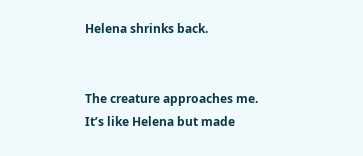Helena shrinks back.


The creature approaches me. It’s like Helena but made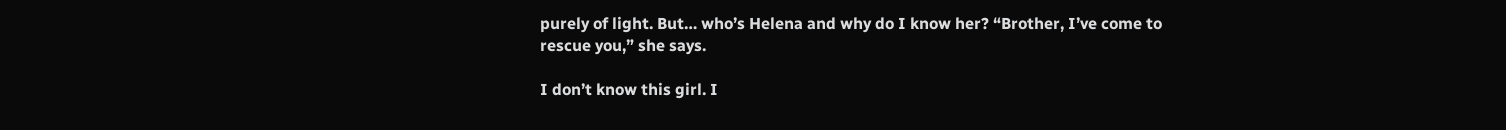purely of light. But… who’s Helena and why do I know her? “Brother, I’ve come to rescue you,” she says.

I don’t know this girl. I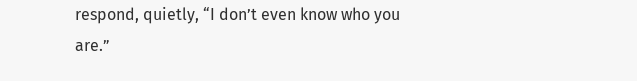respond, quietly, “I don’t even know who you are.”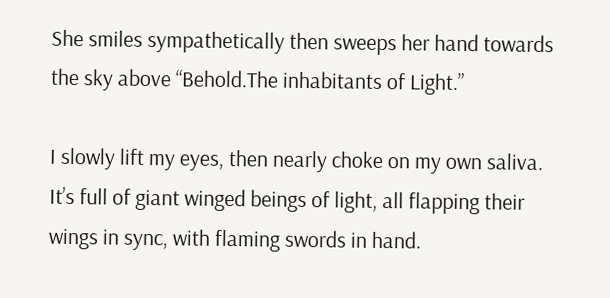She smiles sympathetically then sweeps her hand towards the sky above “Behold.The inhabitants of Light.”

I slowly lift my eyes, then nearly choke on my own saliva. It’s full of giant winged beings of light, all flapping their wings in sync, with flaming swords in hand.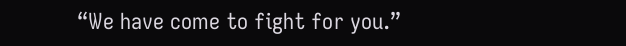“We have come to fight for you.”